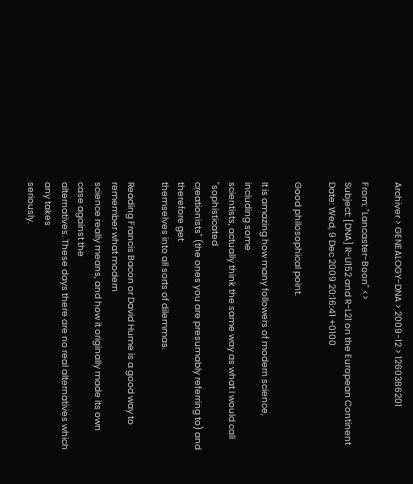Archiver > GENEALOGY-DNA > 2009-12 > 1260386201

From: "Lancaster-Boon" <>
Subject: [DNA] R-U152 and R-L21 on the European Continent
Date: Wed, 9 Dec 2009 20:16:41 +0100

Good philosophical point.

It is amazing how many followers of modern science, including some
scientists, actually think the same way as what I would call "sophisticated
creationists" (the ones you are presumably referring to) and therefore get
themselves into all sorts of dilemmas.

Reading Francis Bacon or David Hume is a good way to remember what modern
science really means, and how it originally made its own case against the
alternatives. These days there are no real alternatives which any takes
seriously.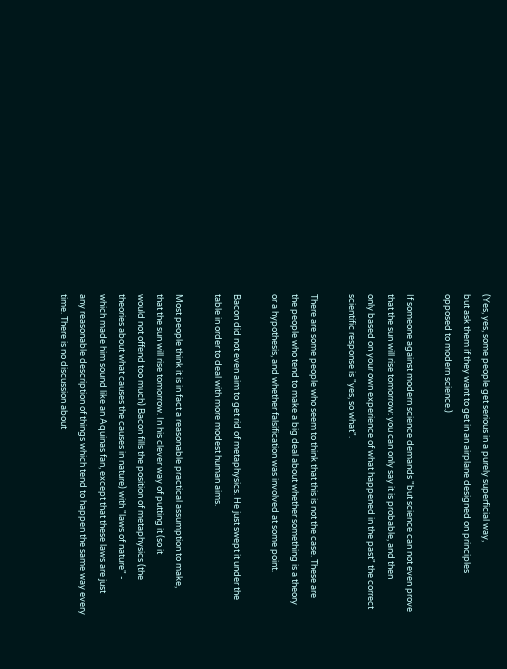(Yes, yes, some people get serious in a purely superficial way,
but ask them if they want to get in an airplane designed on principles
opposed to modern science.)

If someone against modern science demands "but science can not even prove
that the sun will rise tomorrow: you can only say it is probable, and then
only based on your own experience of what happened in the past" the correct
scientific response is "yes, so what".

There are some people who seem to think that this is not the case. These are
the people who tend to make a big deal about whether something is a theory
or a hypothesis, and whether falsification was involved at some point.

Bacon did not even aim to get rid of metaphysics. He just swept it under the
table in order to deal with more modest human aims.

Most people think it is in fact a reasonable practical assumption to make,
that the sun will rise tomorrow. In his clever way of putting it (so it
would not offend too much) Bacon fills the position of metaphysics (the
theories about what causes the causes in nature) with "laws of nature" -
which made him sound like an Aquinas fan, except that these laws are just
any reasonable description of things which tend to happen the same way every
time. There is no discussion about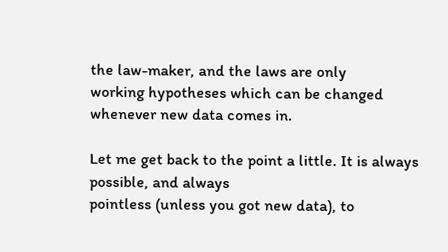the law-maker, and the laws are only
working hypotheses which can be changed whenever new data comes in.

Let me get back to the point a little. It is always possible, and always
pointless (unless you got new data), to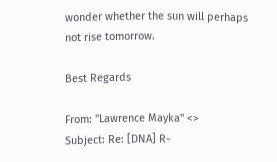wonder whether the sun will perhaps
not rise tomorrow.

Best Regards

From: "Lawrence Mayka" <>
Subject: Re: [DNA] R-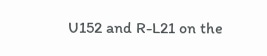U152 and R-L21 on the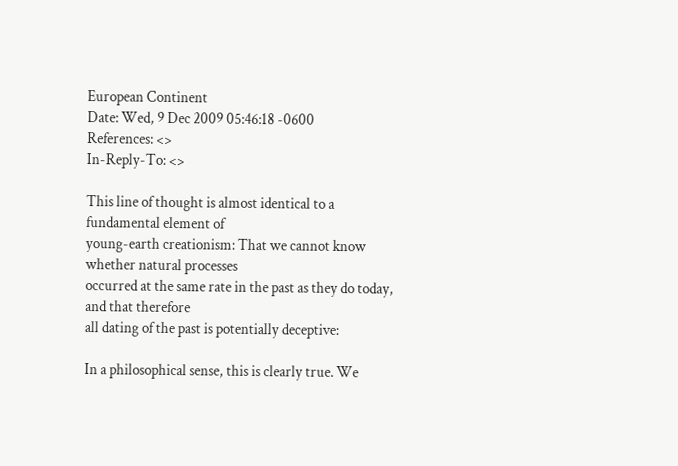European Continent
Date: Wed, 9 Dec 2009 05:46:18 -0600
References: <>
In-Reply-To: <>

This line of thought is almost identical to a fundamental element of
young-earth creationism: That we cannot know whether natural processes
occurred at the same rate in the past as they do today, and that therefore
all dating of the past is potentially deceptive:

In a philosophical sense, this is clearly true. We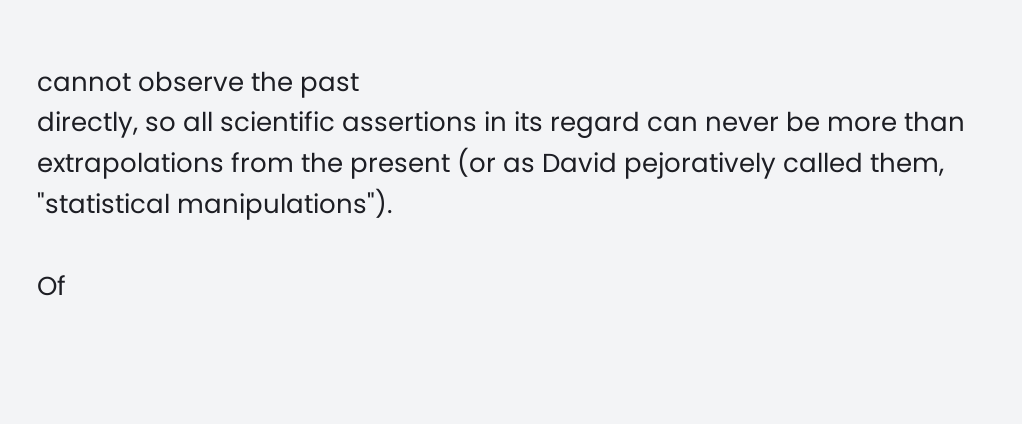cannot observe the past
directly, so all scientific assertions in its regard can never be more than
extrapolations from the present (or as David pejoratively called them,
"statistical manipulations").

Of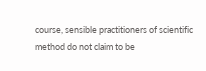course, sensible practitioners of scientific method do not claim to be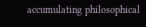accumulating philosophical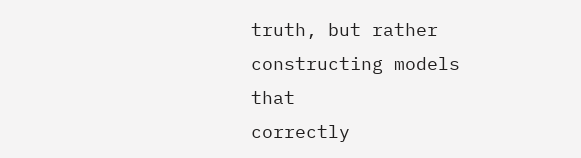truth, but rather constructing models that
correctly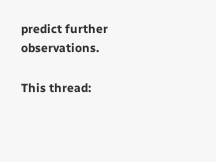predict further observations.

This thread: